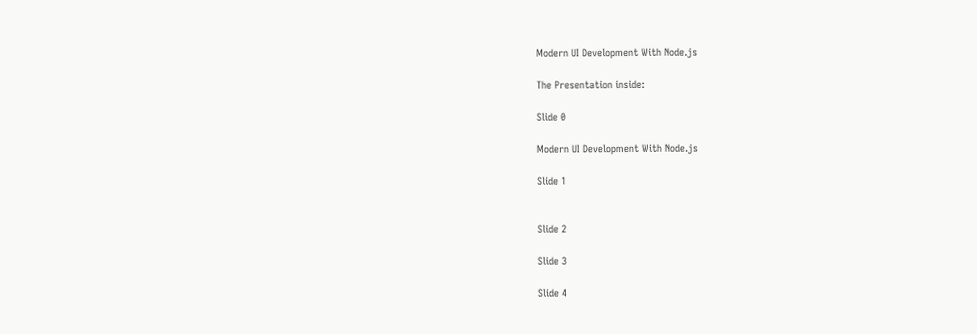Modern UI Development With Node.js

The Presentation inside:

Slide 0

Modern UI Development With Node.js

Slide 1


Slide 2

Slide 3

Slide 4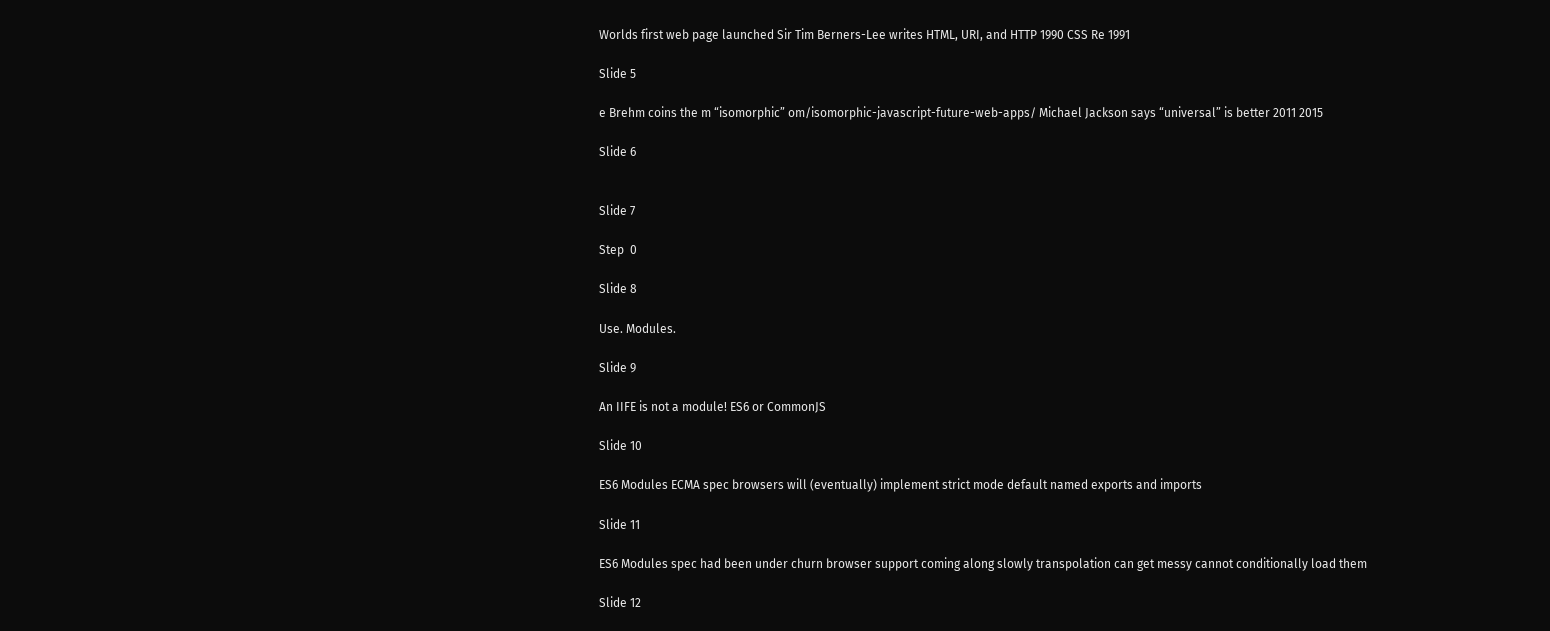Worlds first web page launched Sir Tim Berners-Lee writes HTML, URI, and HTTP 1990 CSS Re 1991

Slide 5

e Brehm coins the m “isomorphic” om/isomorphic-javascript-future-web-apps/ Michael Jackson says “universal” is better 2011 2015

Slide 6


Slide 7

Step  0

Slide 8

Use. Modules.

Slide 9

An IIFE is not a module! ES6 or CommonJS

Slide 10

ES6 Modules ECMA spec browsers will (eventually) implement strict mode default named exports and imports

Slide 11

ES6 Modules spec had been under churn browser support coming along slowly transpolation can get messy cannot conditionally load them

Slide 12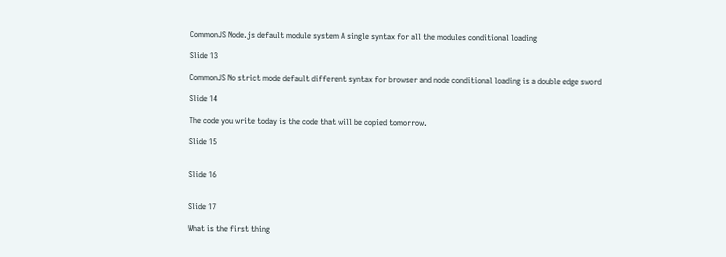CommonJS Node.js default module system A single syntax for all the modules conditional loading

Slide 13

CommonJS No strict mode default different syntax for browser and node conditional loading is a double edge sword

Slide 14

The code you write today is the code that will be copied tomorrow.

Slide 15


Slide 16


Slide 17

What is the first thing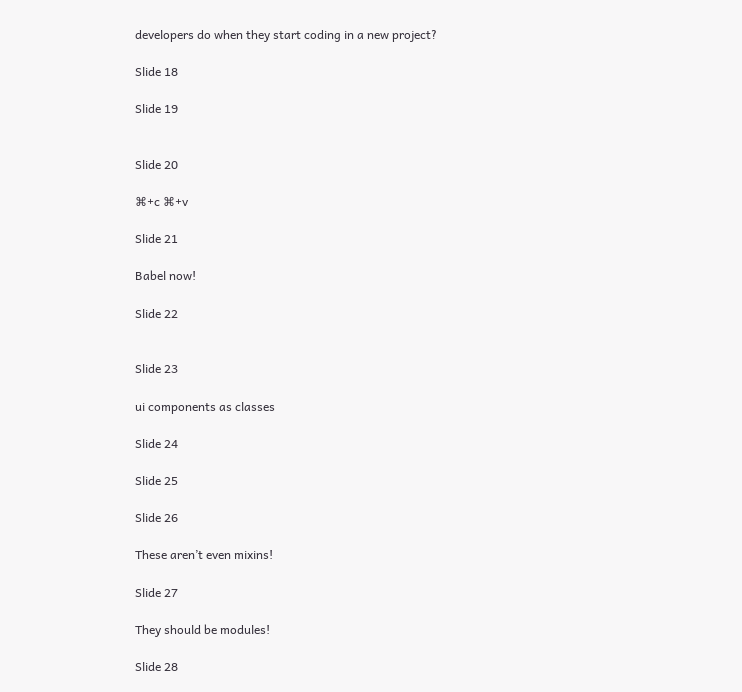developers do when they start coding in a new project?

Slide 18

Slide 19


Slide 20

⌘+c ⌘+v

Slide 21

Babel now!

Slide 22


Slide 23

ui components as classes

Slide 24

Slide 25

Slide 26

These aren’t even mixins!

Slide 27

They should be modules!

Slide 28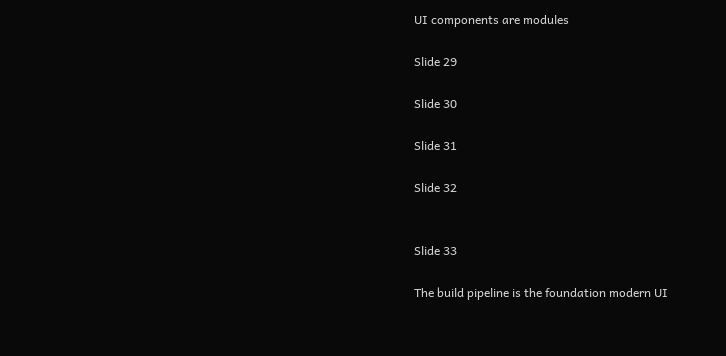UI components are modules

Slide 29

Slide 30

Slide 31

Slide 32


Slide 33

The build pipeline is the foundation modern UI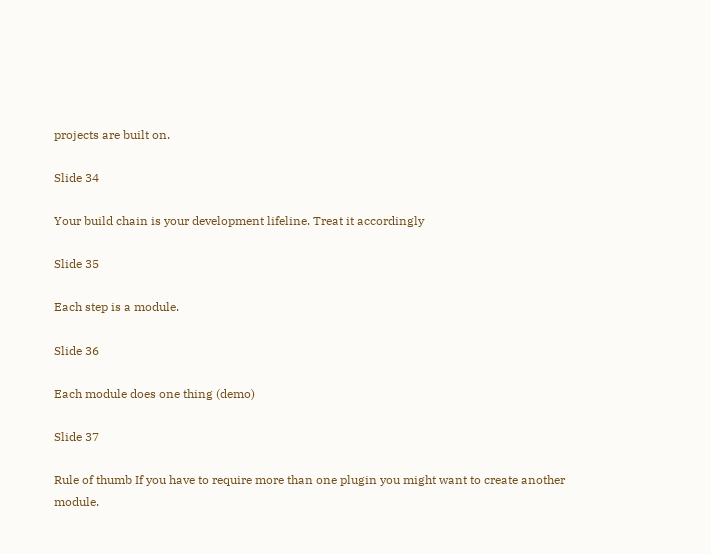projects are built on.

Slide 34

Your build chain is your development lifeline. Treat it accordingly

Slide 35

Each step is a module.

Slide 36

Each module does one thing (demo)

Slide 37

Rule of thumb If you have to require more than one plugin you might want to create another module.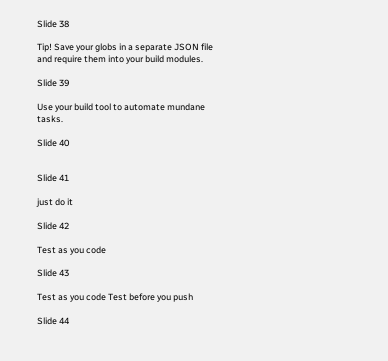Slide 38

Tip! Save your globs in a separate JSON file and require them into your build modules.

Slide 39

Use your build tool to automate mundane tasks.

Slide 40


Slide 41

just do it

Slide 42

Test as you code

Slide 43

Test as you code Test before you push

Slide 44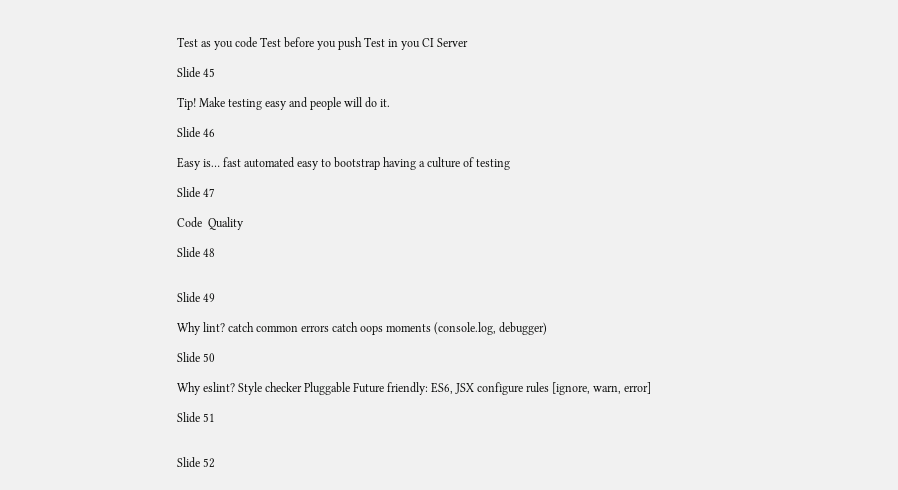Test as you code Test before you push Test in you CI Server

Slide 45

Tip! Make testing easy and people will do it.

Slide 46

Easy is… fast automated easy to bootstrap having a culture of testing

Slide 47

Code  Quality

Slide 48


Slide 49

Why lint? catch common errors catch oops moments (console.log, debugger)

Slide 50

Why eslint? Style checker Pluggable Future friendly: ES6, JSX configure rules [ignore, warn, error]

Slide 51


Slide 52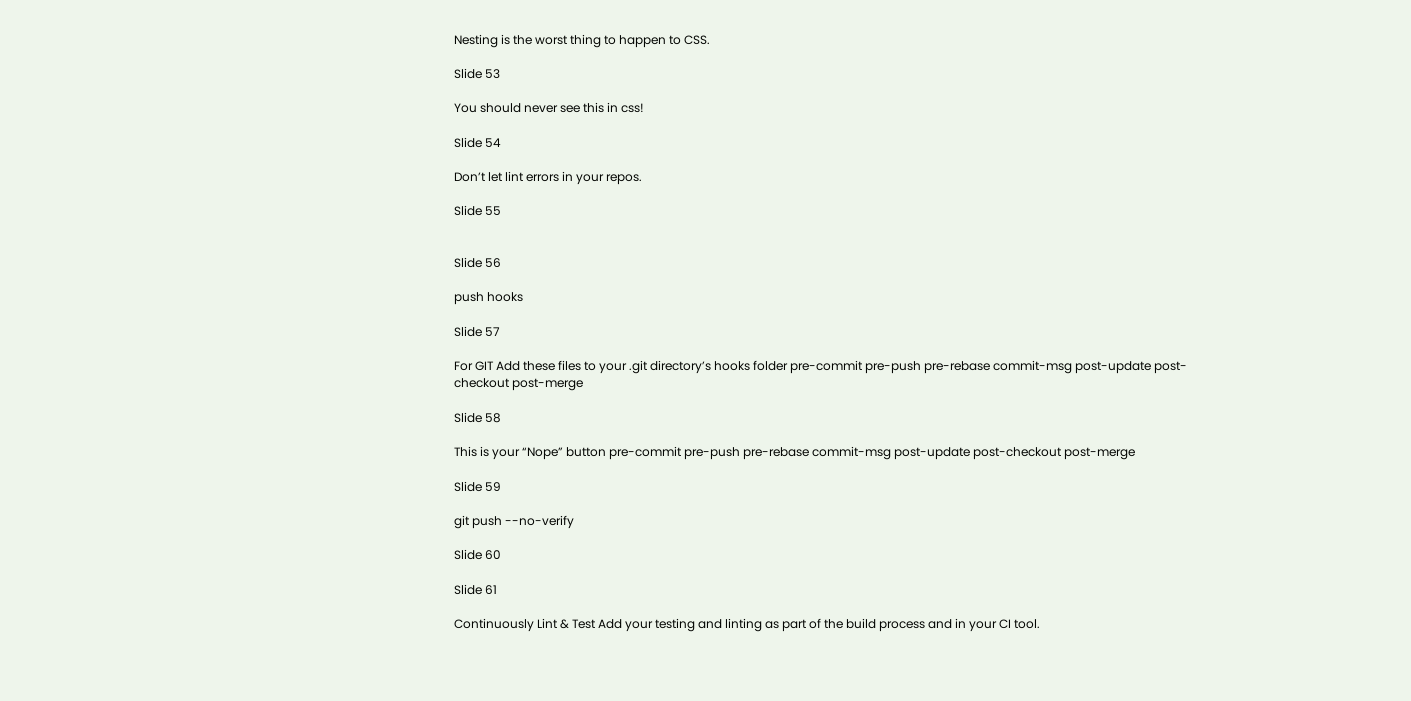Nesting is the worst thing to happen to CSS.

Slide 53

You should never see this in css!

Slide 54

Don’t let lint errors in your repos.

Slide 55


Slide 56

push hooks

Slide 57

For GIT Add these files to your .git directory’s hooks folder pre-commit pre-push pre-rebase commit-msg post-update post-checkout post-merge

Slide 58

This is your “Nope” button pre-commit pre-push pre-rebase commit-msg post-update post-checkout post-merge

Slide 59

git push --no-verify

Slide 60

Slide 61

Continuously Lint & Test Add your testing and linting as part of the build process and in your CI tool.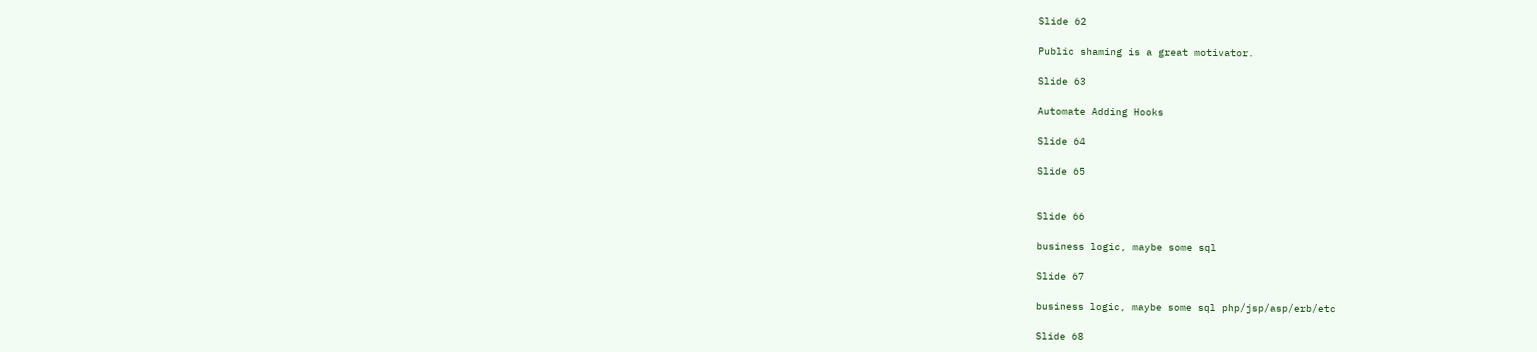Slide 62

Public shaming is a great motivator.

Slide 63

Automate Adding Hooks

Slide 64

Slide 65


Slide 66

business logic, maybe some sql

Slide 67

business logic, maybe some sql php/jsp/asp/erb/etc

Slide 68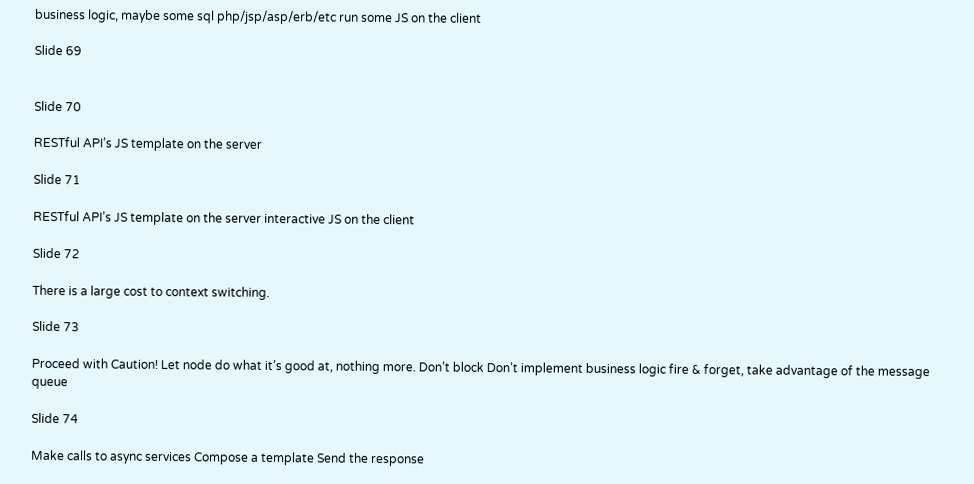business logic, maybe some sql php/jsp/asp/erb/etc run some JS on the client

Slide 69


Slide 70

RESTful API’s JS template on the server

Slide 71

RESTful API’s JS template on the server interactive JS on the client

Slide 72

There is a large cost to context switching.

Slide 73

Proceed with Caution! Let node do what it’s good at, nothing more. Don’t block Don’t implement business logic fire & forget, take advantage of the message queue

Slide 74

Make calls to async services Compose a template Send the response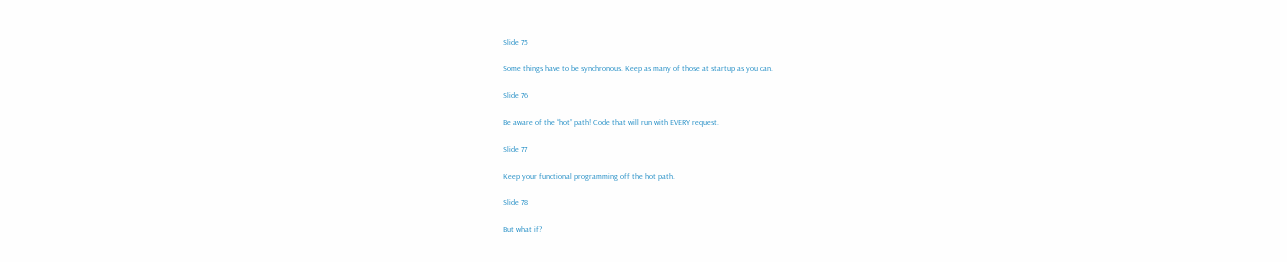Slide 75

Some things have to be synchronous. Keep as many of those at startup as you can.

Slide 76

Be aware of the “hot” path! Code that will run with EVERY request.

Slide 77

Keep your functional programming off the hot path.

Slide 78

But what if?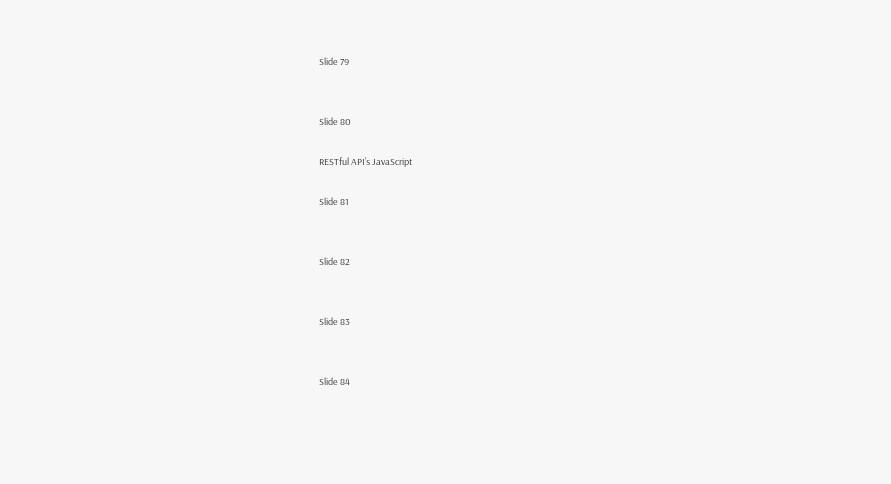Slide 79


Slide 80

RESTful API’s JavaScript

Slide 81


Slide 82


Slide 83


Slide 84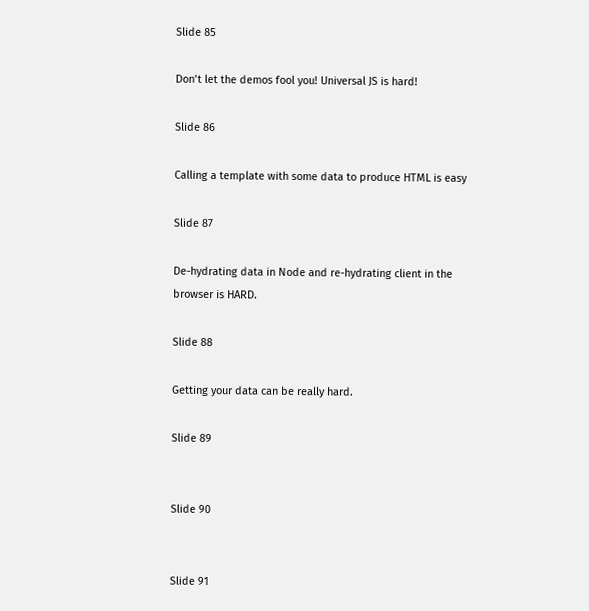Slide 85

Don’t let the demos fool you! Universal JS is hard!

Slide 86

Calling a template with some data to produce HTML is easy

Slide 87

De-hydrating data in Node and re-hydrating client in the browser is HARD.

Slide 88

Getting your data can be really hard.

Slide 89


Slide 90


Slide 91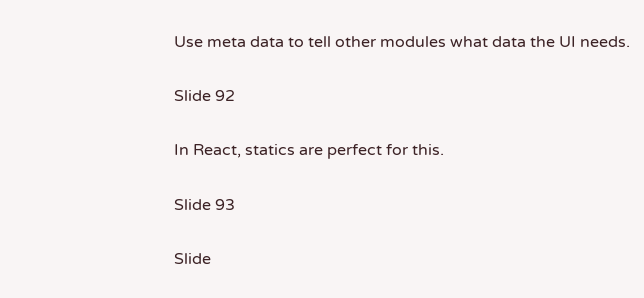Use meta data to tell other modules what data the UI needs.

Slide 92

In React, statics are perfect for this.

Slide 93

Slide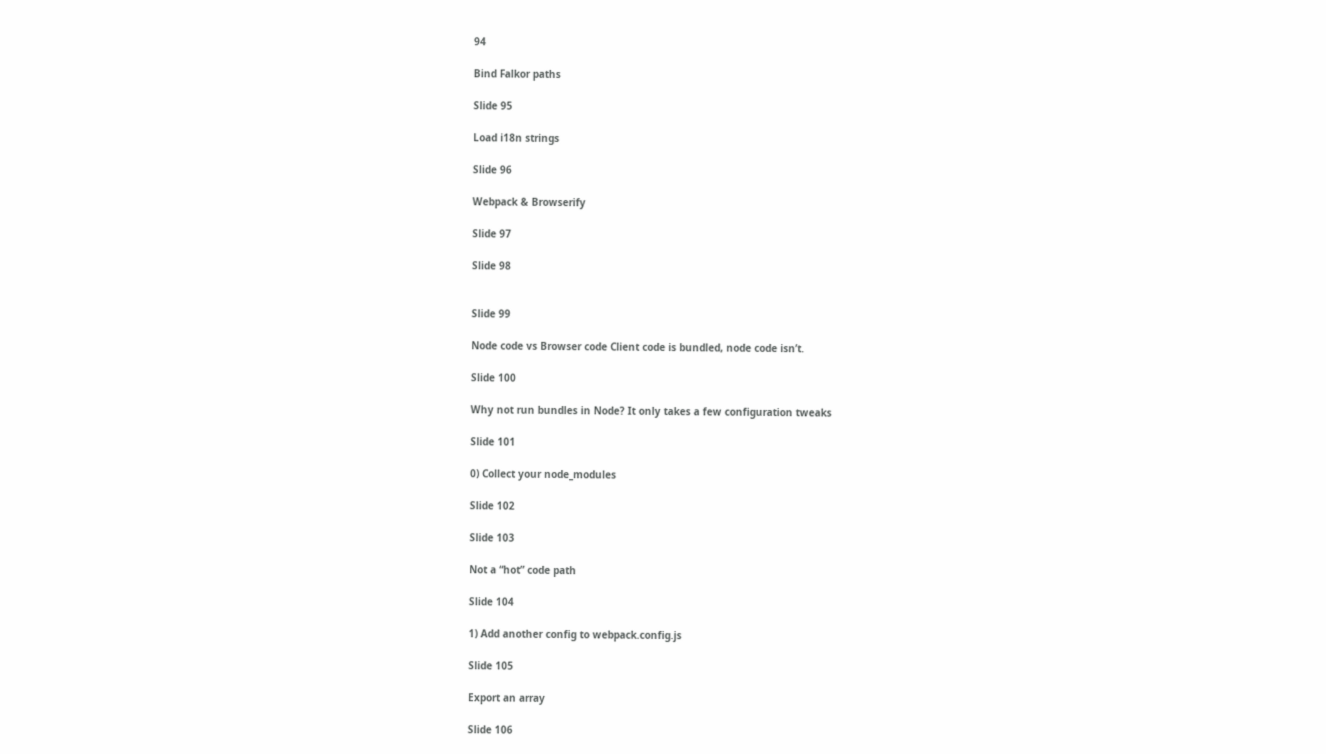94

Bind Falkor paths

Slide 95

Load i18n strings

Slide 96

Webpack & Browserify

Slide 97

Slide 98


Slide 99

Node code vs Browser code Client code is bundled, node code isn’t.

Slide 100

Why not run bundles in Node? It only takes a few configuration tweaks

Slide 101

0) Collect your node_modules

Slide 102

Slide 103

Not a “hot” code path

Slide 104

1) Add another config to webpack.config.js

Slide 105

Export an array

Slide 106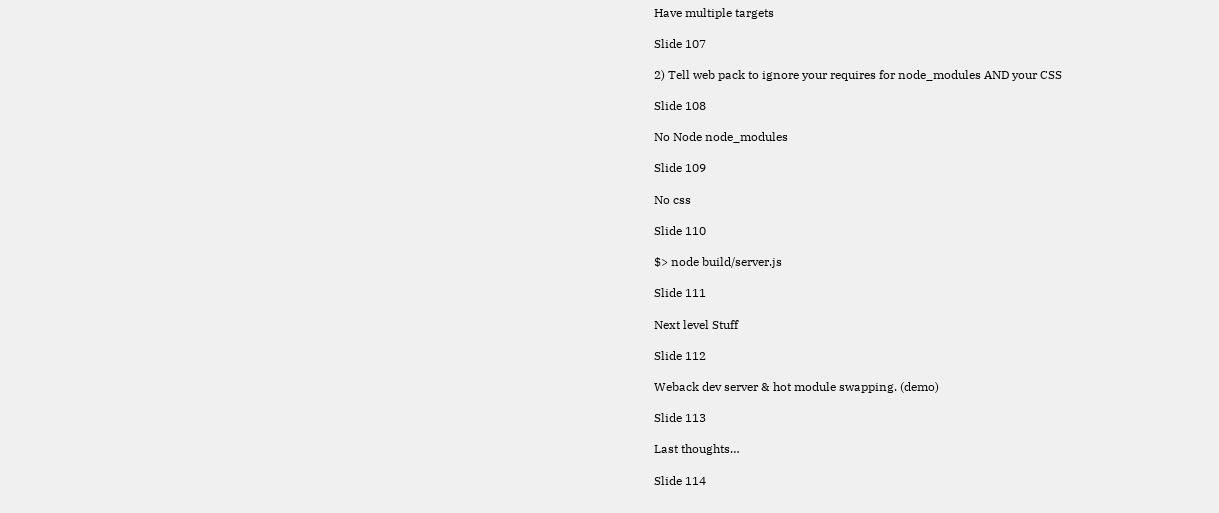Have multiple targets

Slide 107

2) Tell web pack to ignore your requires for node_modules AND your CSS

Slide 108

No Node node_modules

Slide 109

No css

Slide 110

$> node build/server.js

Slide 111

Next level Stuff

Slide 112

Weback dev server & hot module swapping. (demo)

Slide 113

Last thoughts…

Slide 114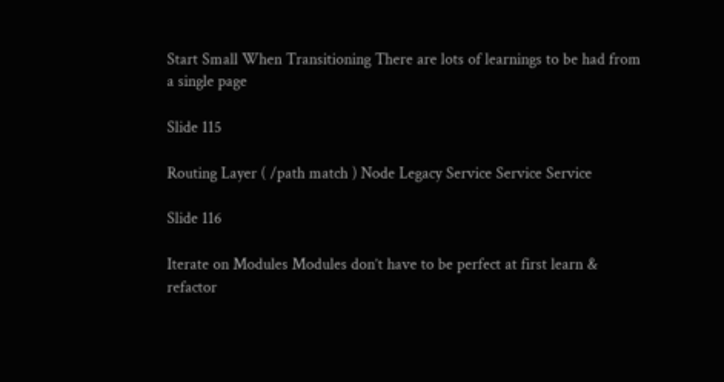Start Small When Transitioning There are lots of learnings to be had from a single page

Slide 115

Routing Layer ( /path match ) Node Legacy Service Service Service

Slide 116

Iterate on Modules Modules don’t have to be perfect at first learn & refactor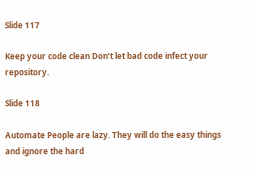Slide 117

Keep your code clean Don’t let bad code infect your repository.

Slide 118

Automate People are lazy. They will do the easy things and ignore the hard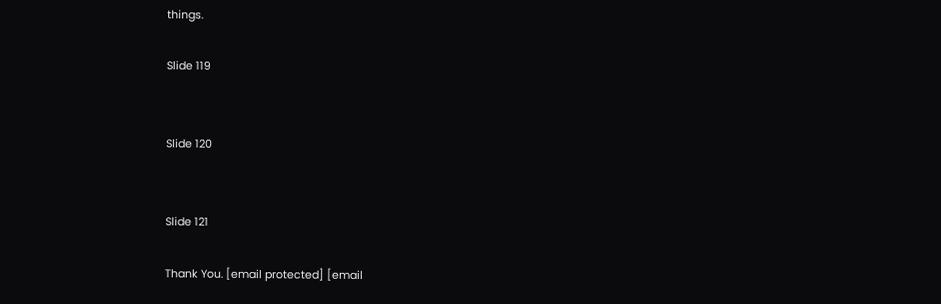things.

Slide 119


Slide 120


Slide 121

Thank You. [email protected] [email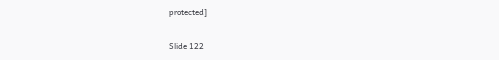protected]

Slide 122